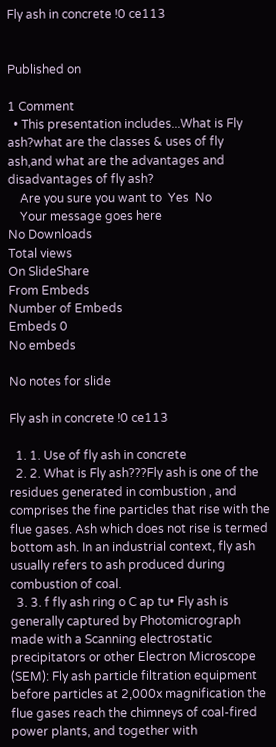Fly ash in concrete !0 ce113


Published on

1 Comment
  • This presentation includes...What is Fly ash?what are the classes & uses of fly ash,and what are the advantages and disadvantages of fly ash?
    Are you sure you want to  Yes  No
    Your message goes here
No Downloads
Total views
On SlideShare
From Embeds
Number of Embeds
Embeds 0
No embeds

No notes for slide

Fly ash in concrete !0 ce113

  1. 1. Use of fly ash in concrete
  2. 2. What is Fly ash???Fly ash is one of the residues generated in combustion , and comprises the fine particles that rise with the flue gases. Ash which does not rise is termed bottom ash. In an industrial context, fly ash usually refers to ash produced during combustion of coal.
  3. 3. f fly ash ring o C ap tu• Fly ash is generally captured by Photomicrograph made with a Scanning electrostatic precipitators or other Electron Microscope (SEM): Fly ash particle filtration equipment before particles at 2,000x magnification the flue gases reach the chimneys of coal-fired power plants, and together with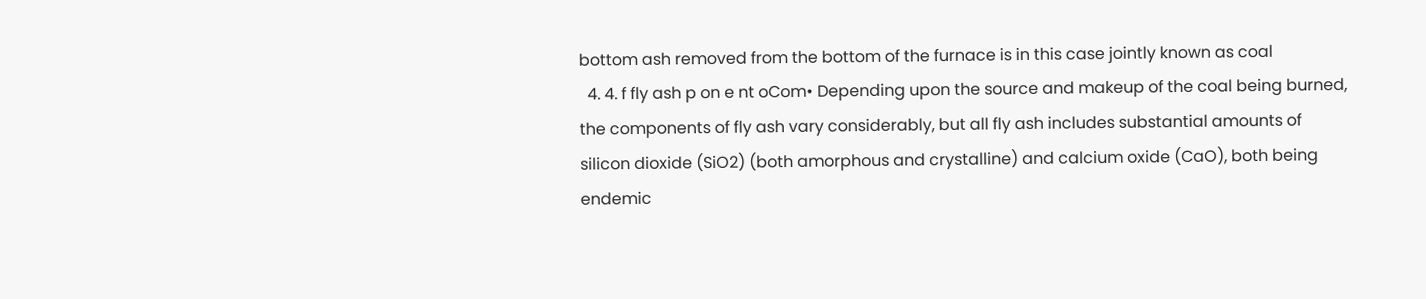bottom ash removed from the bottom of the furnace is in this case jointly known as coal
  4. 4. f fly ash p on e nt oCom• Depending upon the source and makeup of the coal being burned, the components of fly ash vary considerably, but all fly ash includes substantial amounts of silicon dioxide (SiO2) (both amorphous and crystalline) and calcium oxide (CaO), both being endemic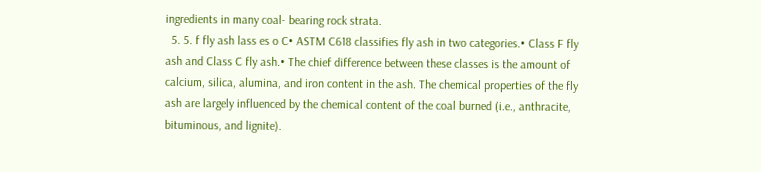ingredients in many coal- bearing rock strata.
  5. 5. f fly ash lass es o C• ASTM C618 classifies fly ash in two categories.• Class F fly ash and Class C fly ash.• The chief difference between these classes is the amount of calcium, silica, alumina, and iron content in the ash. The chemical properties of the fly ash are largely influenced by the chemical content of the coal burned (i.e., anthracite, bituminous, and lignite).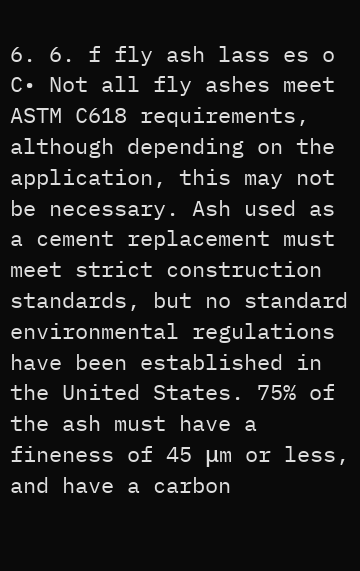6. 6. f fly ash lass es o C• Not all fly ashes meet ASTM C618 requirements, although depending on the application, this may not be necessary. Ash used as a cement replacement must meet strict construction standards, but no standard environmental regulations have been established in the United States. 75% of the ash must have a fineness of 45 μm or less, and have a carbon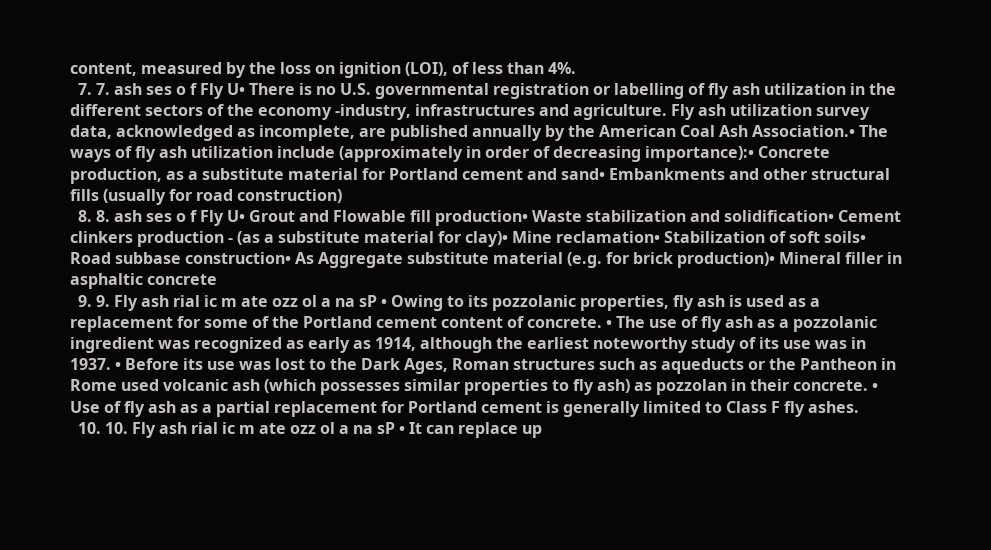content, measured by the loss on ignition (LOI), of less than 4%.
  7. 7. ash ses o f Fly U• There is no U.S. governmental registration or labelling of fly ash utilization in the different sectors of the economy -industry, infrastructures and agriculture. Fly ash utilization survey data, acknowledged as incomplete, are published annually by the American Coal Ash Association.• The ways of fly ash utilization include (approximately in order of decreasing importance):• Concrete production, as a substitute material for Portland cement and sand• Embankments and other structural fills (usually for road construction)
  8. 8. ash ses o f Fly U• Grout and Flowable fill production• Waste stabilization and solidification• Cement clinkers production - (as a substitute material for clay)• Mine reclamation• Stabilization of soft soils• Road subbase construction• As Aggregate substitute material (e.g. for brick production)• Mineral filler in asphaltic concrete
  9. 9. Fly ash rial ic m ate ozz ol a na sP • Owing to its pozzolanic properties, fly ash is used as a replacement for some of the Portland cement content of concrete. • The use of fly ash as a pozzolanic ingredient was recognized as early as 1914, although the earliest noteworthy study of its use was in 1937. • Before its use was lost to the Dark Ages, Roman structures such as aqueducts or the Pantheon in Rome used volcanic ash (which possesses similar properties to fly ash) as pozzolan in their concrete. • Use of fly ash as a partial replacement for Portland cement is generally limited to Class F fly ashes.
  10. 10. Fly ash rial ic m ate ozz ol a na sP • It can replace up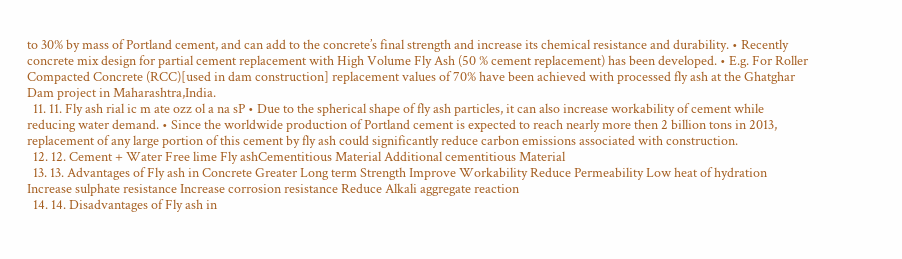to 30% by mass of Portland cement, and can add to the concrete’s final strength and increase its chemical resistance and durability. • Recently concrete mix design for partial cement replacement with High Volume Fly Ash (50 % cement replacement) has been developed. • E.g. For Roller Compacted Concrete (RCC)[used in dam construction] replacement values of 70% have been achieved with processed fly ash at the Ghatghar Dam project in Maharashtra,India.
  11. 11. Fly ash rial ic m ate ozz ol a na sP • Due to the spherical shape of fly ash particles, it can also increase workability of cement while reducing water demand. • Since the worldwide production of Portland cement is expected to reach nearly more then 2 billion tons in 2013, replacement of any large portion of this cement by fly ash could significantly reduce carbon emissions associated with construction.
  12. 12. Cement + Water Free lime Fly ashCementitious Material Additional cementitious Material
  13. 13. Advantages of Fly ash in Concrete Greater Long term Strength Improve Workability Reduce Permeability Low heat of hydration Increase sulphate resistance Increase corrosion resistance Reduce Alkali aggregate reaction
  14. 14. Disadvantages of Fly ash in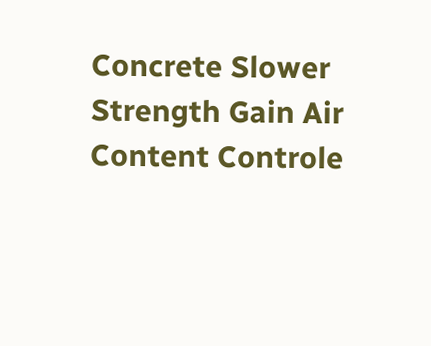Concrete Slower Strength Gain Air Content Controle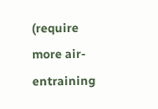(require more air-entraining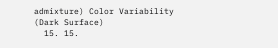admixture) Color Variability (Dark Surface)
  15. 15.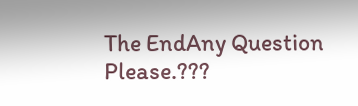The EndAny Question Please.???